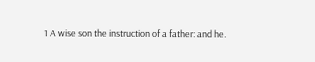1 A wise son the instruction of a father: and he.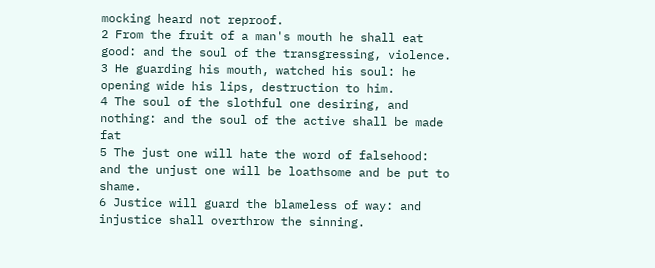mocking heard not reproof.
2 From the fruit of a man's mouth he shall eat good: and the soul of the transgressing, violence.
3 He guarding his mouth, watched his soul: he opening wide his lips, destruction to him.
4 The soul of the slothful one desiring, and nothing: and the soul of the active shall be made fat
5 The just one will hate the word of falsehood: and the unjust one will be loathsome and be put to shame.
6 Justice will guard the blameless of way: and injustice shall overthrow the sinning.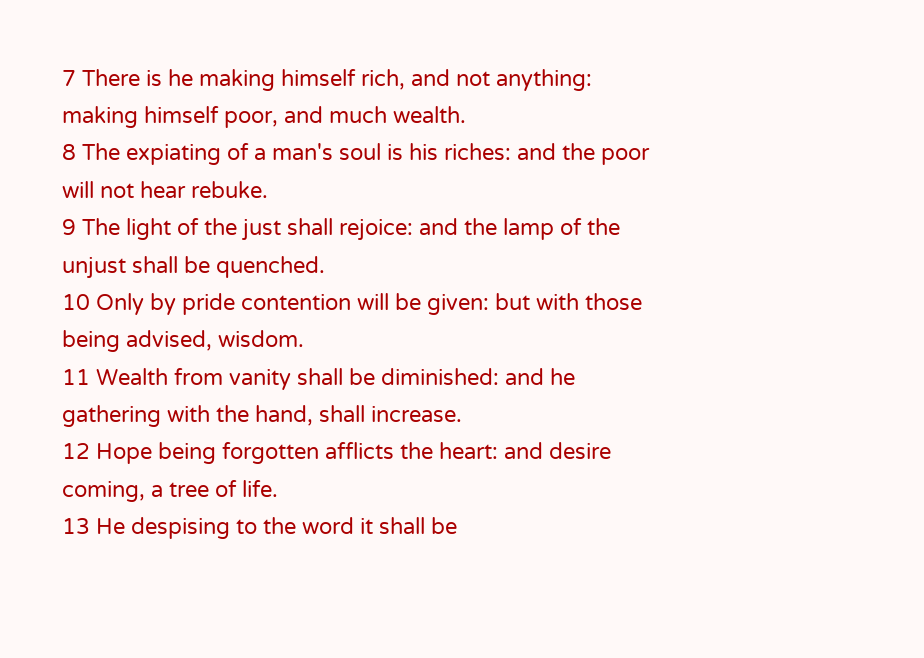7 There is he making himself rich, and not anything: making himself poor, and much wealth.
8 The expiating of a man's soul is his riches: and the poor will not hear rebuke.
9 The light of the just shall rejoice: and the lamp of the unjust shall be quenched.
10 Only by pride contention will be given: but with those being advised, wisdom.
11 Wealth from vanity shall be diminished: and he gathering with the hand, shall increase.
12 Hope being forgotten afflicts the heart: and desire coming, a tree of life.
13 He despising to the word it shall be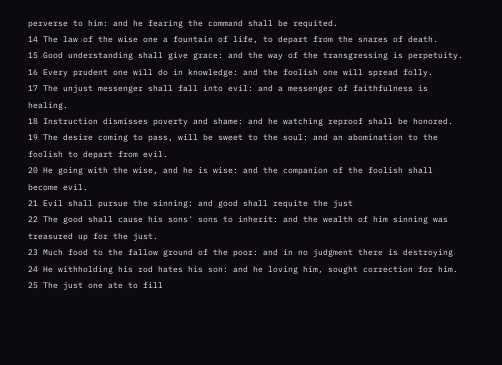perverse to him: and he fearing the command shall be requited.
14 The law of the wise one a fountain of life, to depart from the snares of death.
15 Good understanding shall give grace: and the way of the transgressing is perpetuity.
16 Every prudent one will do in knowledge: and the foolish one will spread folly.
17 The unjust messenger shall fall into evil: and a messenger of faithfulness is healing.
18 Instruction dismisses poverty and shame: and he watching reproof shall be honored.
19 The desire coming to pass, will be sweet to the soul: and an abomination to the foolish to depart from evil.
20 He going with the wise, and he is wise: and the companion of the foolish shall become evil.
21 Evil shall pursue the sinning: and good shall requite the just
22 The good shall cause his sons' sons to inherit: and the wealth of him sinning was treasured up for the just.
23 Much food to the fallow ground of the poor: and in no judgment there is destroying
24 He withholding his rod hates his son: and he loving him, sought correction for him.
25 The just one ate to fill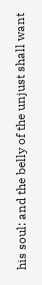his soul: and the belly of the unjust shall want